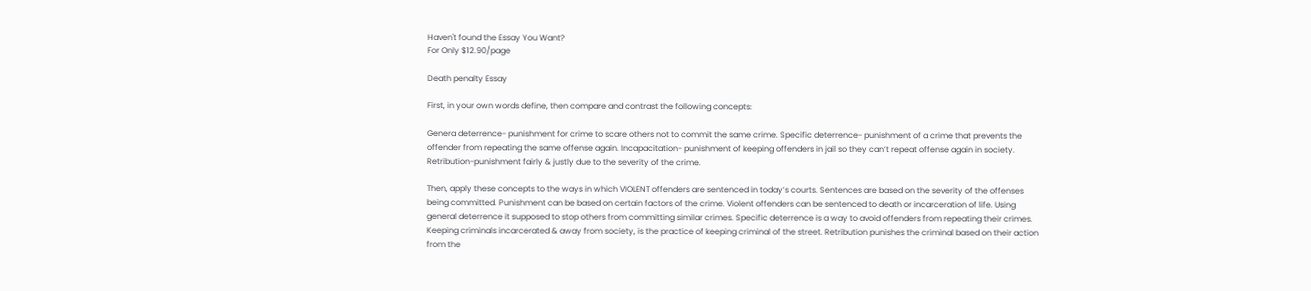Haven't found the Essay You Want?
For Only $12.90/page

Death penalty Essay

First, in your own words define, then compare and contrast the following concepts:

Genera deterrence- punishment for crime to scare others not to commit the same crime. Specific deterrence- punishment of a crime that prevents the offender from repeating the same offense again. Incapacitation- punishment of keeping offenders in jail so they can’t repeat offense again in society. Retribution-punishment fairly & justly due to the severity of the crime.

Then, apply these concepts to the ways in which VIOLENT offenders are sentenced in today’s courts. Sentences are based on the severity of the offenses being committed. Punishment can be based on certain factors of the crime. Violent offenders can be sentenced to death or incarceration of life. Using general deterrence it supposed to stop others from committing similar crimes. Specific deterrence is a way to avoid offenders from repeating their crimes. Keeping criminals incarcerated & away from society, is the practice of keeping criminal of the street. Retribution punishes the criminal based on their action from the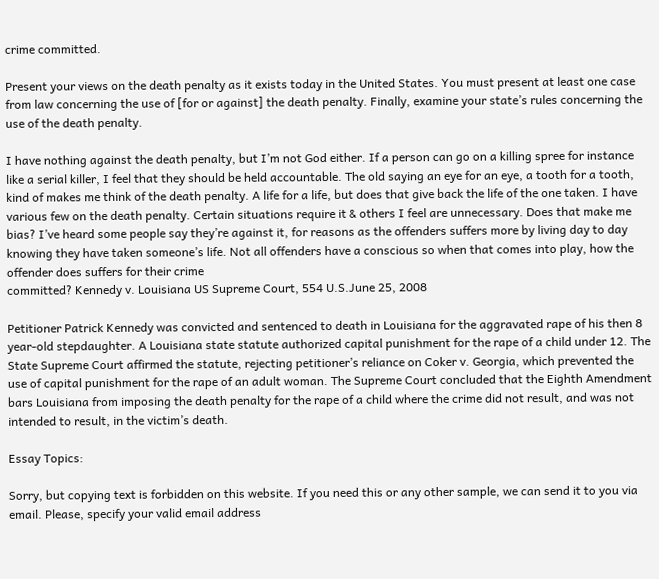crime committed.

Present your views on the death penalty as it exists today in the United States. You must present at least one case from law concerning the use of [for or against] the death penalty. Finally, examine your state’s rules concerning the use of the death penalty.

I have nothing against the death penalty, but I’m not God either. If a person can go on a killing spree for instance like a serial killer, I feel that they should be held accountable. The old saying an eye for an eye, a tooth for a tooth, kind of makes me think of the death penalty. A life for a life, but does that give back the life of the one taken. I have various few on the death penalty. Certain situations require it & others I feel are unnecessary. Does that make me bias? I’ve heard some people say they’re against it, for reasons as the offenders suffers more by living day to day knowing they have taken someone’s life. Not all offenders have a conscious so when that comes into play, how the offender does suffers for their crime
committed? Kennedy v. Louisiana US Supreme Court, 554 U.S.June 25, 2008

Petitioner Patrick Kennedy was convicted and sentenced to death in Louisiana for the aggravated rape of his then 8 year-old stepdaughter. A Louisiana state statute authorized capital punishment for the rape of a child under 12. The State Supreme Court affirmed the statute, rejecting petitioner’s reliance on Coker v. Georgia, which prevented the use of capital punishment for the rape of an adult woman. The Supreme Court concluded that the Eighth Amendment bars Louisiana from imposing the death penalty for the rape of a child where the crime did not result, and was not intended to result, in the victim’s death.

Essay Topics:

Sorry, but copying text is forbidden on this website. If you need this or any other sample, we can send it to you via email. Please, specify your valid email address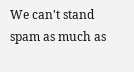We can't stand spam as much as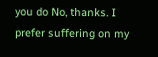you do No, thanks. I prefer suffering on my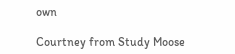own

Courtney from Study Moose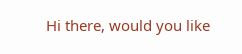Hi there, would you like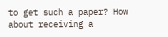to get such a paper? How about receiving a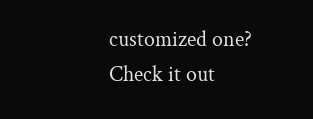customized one? Check it out